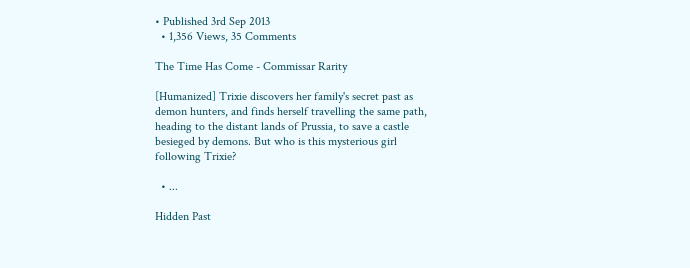• Published 3rd Sep 2013
  • 1,356 Views, 35 Comments

The Time Has Come - Commissar Rarity

[Humanized] Trixie discovers her family's secret past as demon hunters, and finds herself travelling the same path, heading to the distant lands of Prussia, to save a castle besieged by demons. But who is this mysterious girl following Trixie?

  • ...

Hidden Past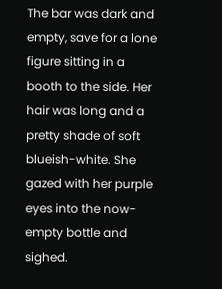The bar was dark and empty, save for a lone figure sitting in a booth to the side. Her hair was long and a pretty shade of soft blueish-white. She gazed with her purple eyes into the now-empty bottle and sighed.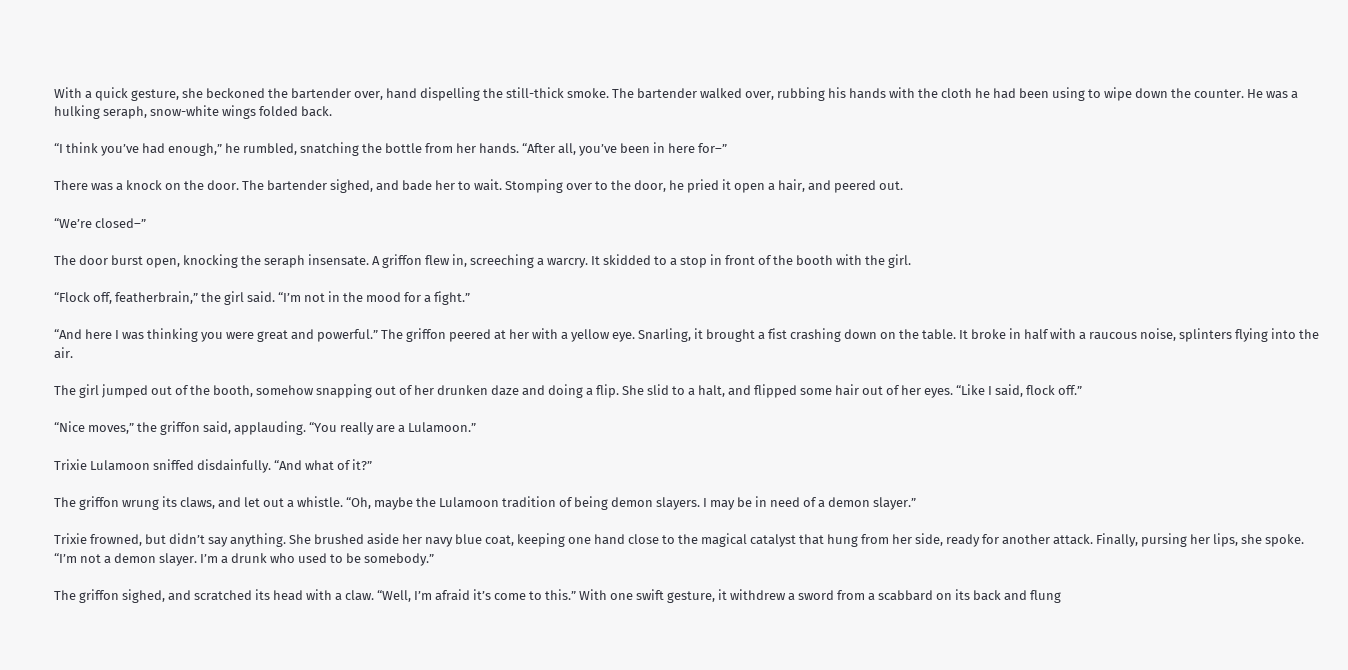With a quick gesture, she beckoned the bartender over, hand dispelling the still-thick smoke. The bartender walked over, rubbing his hands with the cloth he had been using to wipe down the counter. He was a hulking seraph, snow-white wings folded back.

“I think you’ve had enough,” he rumbled, snatching the bottle from her hands. “After all, you’ve been in here for–”

There was a knock on the door. The bartender sighed, and bade her to wait. Stomping over to the door, he pried it open a hair, and peered out.

“We’re closed–”

The door burst open, knocking the seraph insensate. A griffon flew in, screeching a warcry. It skidded to a stop in front of the booth with the girl.

“Flock off, featherbrain,” the girl said. “I’m not in the mood for a fight.”

“And here I was thinking you were great and powerful.” The griffon peered at her with a yellow eye. Snarling, it brought a fist crashing down on the table. It broke in half with a raucous noise, splinters flying into the air.

The girl jumped out of the booth, somehow snapping out of her drunken daze and doing a flip. She slid to a halt, and flipped some hair out of her eyes. “Like I said, flock off.”

“Nice moves,” the griffon said, applauding. “You really are a Lulamoon.”

Trixie Lulamoon sniffed disdainfully. “And what of it?”

The griffon wrung its claws, and let out a whistle. “Oh, maybe the Lulamoon tradition of being demon slayers. I may be in need of a demon slayer.”

Trixie frowned, but didn’t say anything. She brushed aside her navy blue coat, keeping one hand close to the magical catalyst that hung from her side, ready for another attack. Finally, pursing her lips, she spoke. “I’m not a demon slayer. I’m a drunk who used to be somebody.”

The griffon sighed, and scratched its head with a claw. “Well, I’m afraid it’s come to this.” With one swift gesture, it withdrew a sword from a scabbard on its back and flung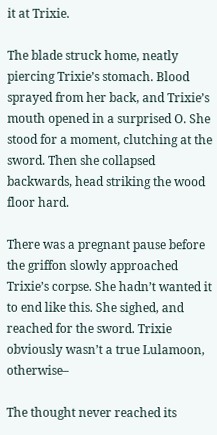it at Trixie.

The blade struck home, neatly piercing Trixie’s stomach. Blood sprayed from her back, and Trixie’s mouth opened in a surprised O. She stood for a moment, clutching at the sword. Then she collapsed backwards, head striking the wood floor hard.

There was a pregnant pause before the griffon slowly approached Trixie’s corpse. She hadn’t wanted it to end like this. She sighed, and reached for the sword. Trixie obviously wasn’t a true Lulamoon, otherwise–

The thought never reached its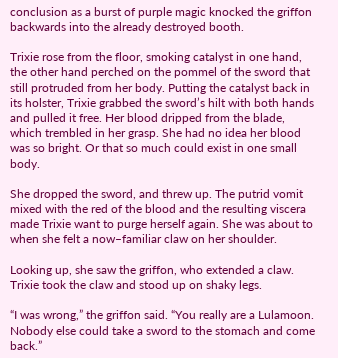conclusion as a burst of purple magic knocked the griffon backwards into the already destroyed booth.

Trixie rose from the floor, smoking catalyst in one hand, the other hand perched on the pommel of the sword that still protruded from her body. Putting the catalyst back in its holster, Trixie grabbed the sword’s hilt with both hands and pulled it free. Her blood dripped from the blade, which trembled in her grasp. She had no idea her blood was so bright. Or that so much could exist in one small body.

She dropped the sword, and threw up. The putrid vomit mixed with the red of the blood and the resulting viscera made Trixie want to purge herself again. She was about to when she felt a now–familiar claw on her shoulder.

Looking up, she saw the griffon, who extended a claw. Trixie took the claw and stood up on shaky legs.

“I was wrong,” the griffon said. “You really are a Lulamoon. Nobody else could take a sword to the stomach and come back.”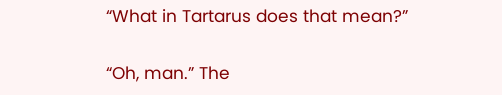“What in Tartarus does that mean?”

“Oh, man.” The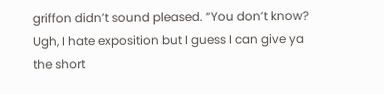griffon didn’t sound pleased. “You don’t know? Ugh, I hate exposition but I guess I can give ya the short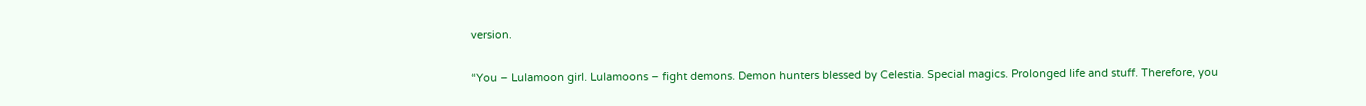version.

“You – Lulamoon girl. Lulamoons – fight demons. Demon hunters blessed by Celestia. Special magics. Prolonged life and stuff. Therefore, you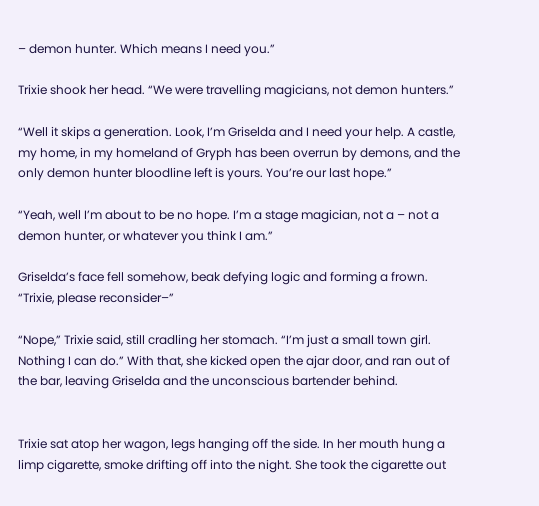– demon hunter. Which means I need you.”

Trixie shook her head. “We were travelling magicians, not demon hunters.”

“Well it skips a generation. Look, I’m Griselda and I need your help. A castle, my home, in my homeland of Gryph has been overrun by demons, and the only demon hunter bloodline left is yours. You’re our last hope.”

“Yeah, well I’m about to be no hope. I’m a stage magician, not a – not a demon hunter, or whatever you think I am.”

Griselda’s face fell somehow, beak defying logic and forming a frown. “Trixie, please reconsider–”

“Nope,” Trixie said, still cradling her stomach. “I’m just a small town girl. Nothing I can do.” With that, she kicked open the ajar door, and ran out of the bar, leaving Griselda and the unconscious bartender behind.


Trixie sat atop her wagon, legs hanging off the side. In her mouth hung a limp cigarette, smoke drifting off into the night. She took the cigarette out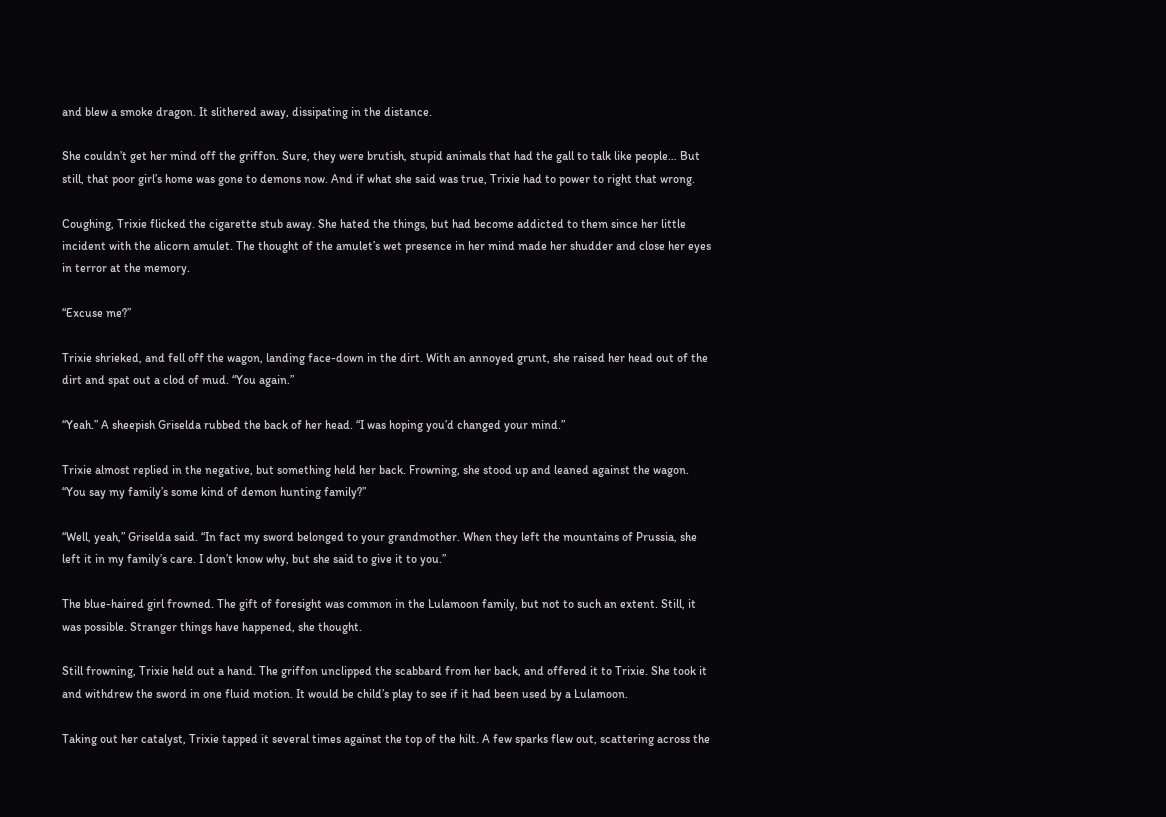and blew a smoke dragon. It slithered away, dissipating in the distance.

She couldn’t get her mind off the griffon. Sure, they were brutish, stupid animals that had the gall to talk like people… But still, that poor girl’s home was gone to demons now. And if what she said was true, Trixie had to power to right that wrong.

Coughing, Trixie flicked the cigarette stub away. She hated the things, but had become addicted to them since her little incident with the alicorn amulet. The thought of the amulet’s wet presence in her mind made her shudder and close her eyes in terror at the memory.

“Excuse me?”

Trixie shrieked, and fell off the wagon, landing face-down in the dirt. With an annoyed grunt, she raised her head out of the dirt and spat out a clod of mud. “You again.”

“Yeah.” A sheepish Griselda rubbed the back of her head. “I was hoping you’d changed your mind.”

Trixie almost replied in the negative, but something held her back. Frowning, she stood up and leaned against the wagon. “You say my family’s some kind of demon hunting family?”

“Well, yeah,” Griselda said. “In fact my sword belonged to your grandmother. When they left the mountains of Prussia, she left it in my family’s care. I don’t know why, but she said to give it to you.”

The blue-haired girl frowned. The gift of foresight was common in the Lulamoon family, but not to such an extent. Still, it was possible. Stranger things have happened, she thought.

Still frowning, Trixie held out a hand. The griffon unclipped the scabbard from her back, and offered it to Trixie. She took it and withdrew the sword in one fluid motion. It would be child’s play to see if it had been used by a Lulamoon.

Taking out her catalyst, Trixie tapped it several times against the top of the hilt. A few sparks flew out, scattering across the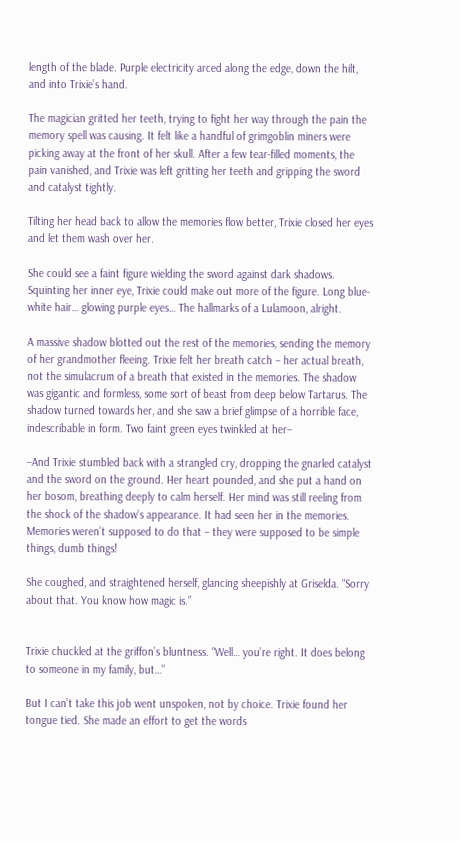length of the blade. Purple electricity arced along the edge, down the hilt, and into Trixie’s hand.

The magician gritted her teeth, trying to fight her way through the pain the memory spell was causing. It felt like a handful of grimgoblin miners were picking away at the front of her skull. After a few tear-filled moments, the pain vanished, and Trixie was left gritting her teeth and gripping the sword and catalyst tightly.

Tilting her head back to allow the memories flow better, Trixie closed her eyes and let them wash over her.

She could see a faint figure wielding the sword against dark shadows. Squinting her inner eye, Trixie could make out more of the figure. Long blue-white hair… glowing purple eyes… The hallmarks of a Lulamoon, alright.

A massive shadow blotted out the rest of the memories, sending the memory of her grandmother fleeing. Trixie felt her breath catch – her actual breath, not the simulacrum of a breath that existed in the memories. The shadow was gigantic and formless, some sort of beast from deep below Tartarus. The shadow turned towards her, and she saw a brief glimpse of a horrible face, indescribable in form. Two faint green eyes twinkled at her–

–And Trixie stumbled back with a strangled cry, dropping the gnarled catalyst and the sword on the ground. Her heart pounded, and she put a hand on her bosom, breathing deeply to calm herself. Her mind was still reeling from the shock of the shadow’s appearance. It had seen her in the memories. Memories weren’t supposed to do that – they were supposed to be simple things, dumb things!

She coughed, and straightened herself, glancing sheepishly at Griselda. “Sorry about that. You know how magic is.”


Trixie chuckled at the griffon’s bluntness. “Well… you’re right. It does belong to someone in my family, but…”

But I can’t take this job went unspoken, not by choice. Trixie found her tongue tied. She made an effort to get the words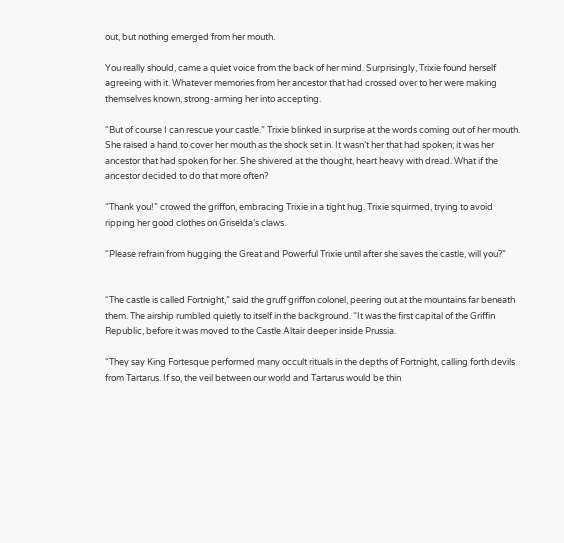out, but nothing emerged from her mouth.

You really should, came a quiet voice from the back of her mind. Surprisingly, Trixie found herself agreeing with it. Whatever memories from her ancestor that had crossed over to her were making themselves known, strong-arming her into accepting.

“But of course I can rescue your castle.” Trixie blinked in surprise at the words coming out of her mouth. She raised a hand to cover her mouth as the shock set in. It wasn’t her that had spoken; it was her ancestor that had spoken for her. She shivered at the thought, heart heavy with dread. What if the ancestor decided to do that more often?

“Thank you!” crowed the griffon, embracing Trixie in a tight hug. Trixie squirmed, trying to avoid ripping her good clothes on Griselda’s claws.

“Please refrain from hugging the Great and Powerful Trixie until after she saves the castle, will you?”


“The castle is called Fortnight,” said the gruff griffon colonel, peering out at the mountains far beneath them. The airship rumbled quietly to itself in the background. “It was the first capital of the Griffin Republic, before it was moved to the Castle Altair deeper inside Prussia.

“They say King Fortesque performed many occult rituals in the depths of Fortnight, calling forth devils from Tartarus. If so, the veil between our world and Tartarus would be thin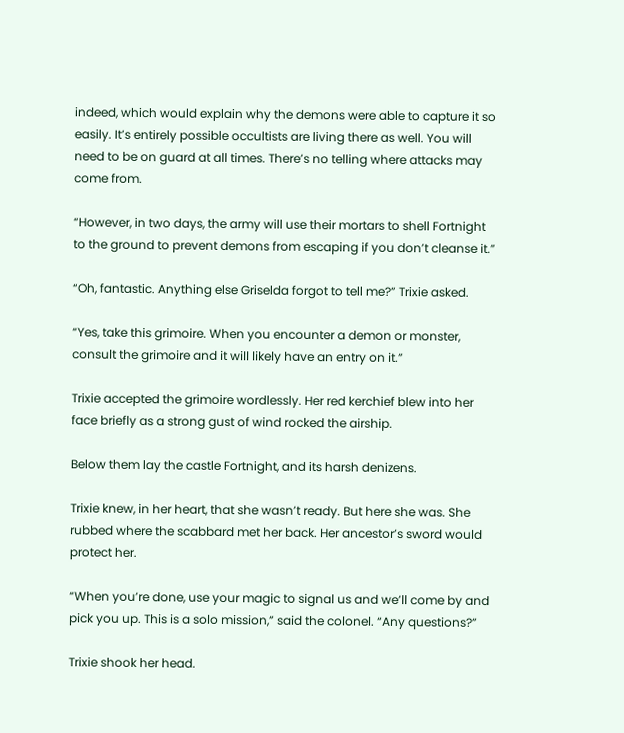indeed, which would explain why the demons were able to capture it so easily. It’s entirely possible occultists are living there as well. You will need to be on guard at all times. There’s no telling where attacks may come from.

“However, in two days, the army will use their mortars to shell Fortnight to the ground to prevent demons from escaping if you don’t cleanse it.”

“Oh, fantastic. Anything else Griselda forgot to tell me?” Trixie asked.

“Yes, take this grimoire. When you encounter a demon or monster, consult the grimoire and it will likely have an entry on it.”

Trixie accepted the grimoire wordlessly. Her red kerchief blew into her face briefly as a strong gust of wind rocked the airship.

Below them lay the castle Fortnight, and its harsh denizens.

Trixie knew, in her heart, that she wasn’t ready. But here she was. She rubbed where the scabbard met her back. Her ancestor’s sword would protect her.

“When you’re done, use your magic to signal us and we’ll come by and pick you up. This is a solo mission,” said the colonel. “Any questions?”

Trixie shook her head.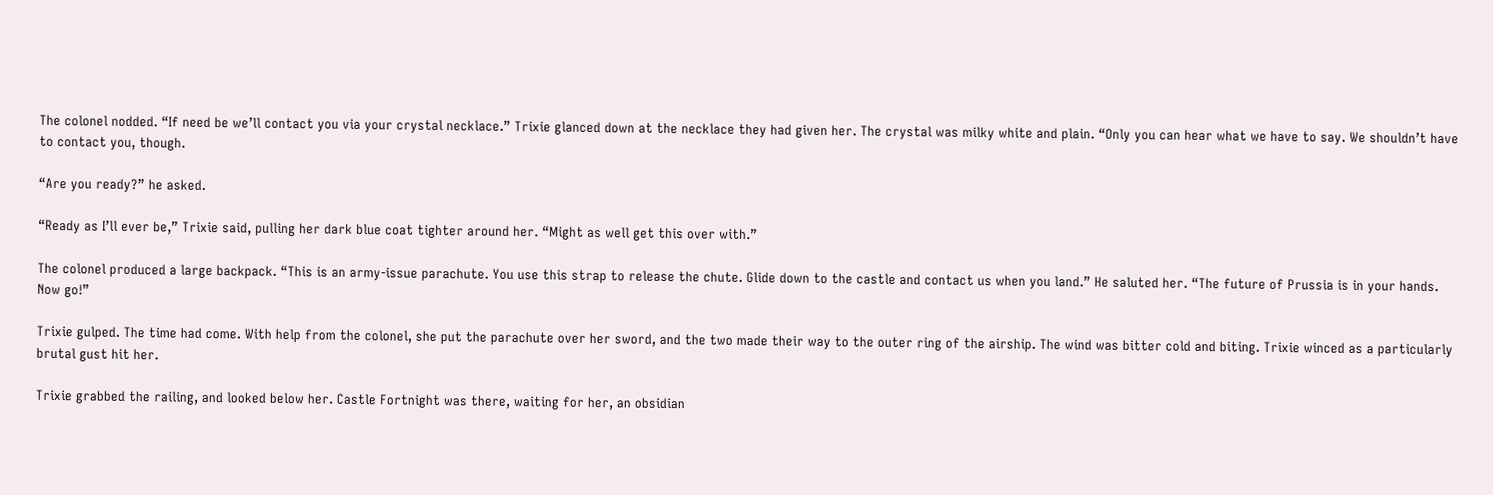The colonel nodded. “If need be we’ll contact you via your crystal necklace.” Trixie glanced down at the necklace they had given her. The crystal was milky white and plain. “Only you can hear what we have to say. We shouldn’t have to contact you, though.

“Are you ready?” he asked.

“Ready as I’ll ever be,” Trixie said, pulling her dark blue coat tighter around her. “Might as well get this over with.”

The colonel produced a large backpack. “This is an army-issue parachute. You use this strap to release the chute. Glide down to the castle and contact us when you land.” He saluted her. “The future of Prussia is in your hands. Now go!”

Trixie gulped. The time had come. With help from the colonel, she put the parachute over her sword, and the two made their way to the outer ring of the airship. The wind was bitter cold and biting. Trixie winced as a particularly brutal gust hit her.

Trixie grabbed the railing, and looked below her. Castle Fortnight was there, waiting for her, an obsidian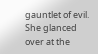gauntlet of evil. She glanced over at the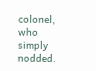colonel, who simply nodded.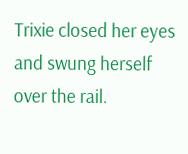Trixie closed her eyes and swung herself over the rail.